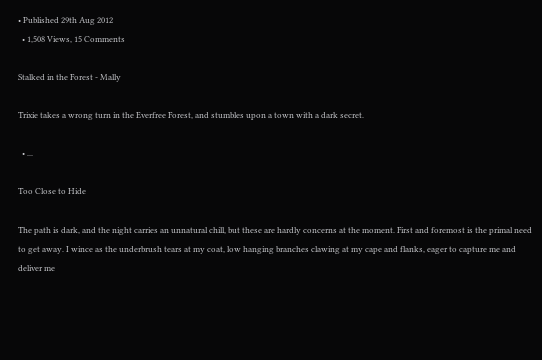• Published 29th Aug 2012
  • 1,508 Views, 15 Comments

Stalked in the Forest - Mally

Trixie takes a wrong turn in the Everfree Forest, and stumbles upon a town with a dark secret.

  • ...

Too Close to Hide

The path is dark, and the night carries an unnatural chill, but these are hardly concerns at the moment. First and foremost is the primal need to get away. I wince as the underbrush tears at my coat, low hanging branches clawing at my cape and flanks, eager to capture me and deliver me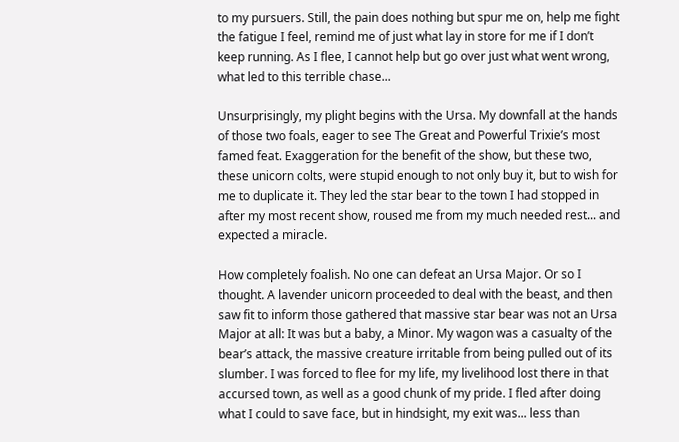to my pursuers. Still, the pain does nothing but spur me on, help me fight the fatigue I feel, remind me of just what lay in store for me if I don’t keep running. As I flee, I cannot help but go over just what went wrong, what led to this terrible chase...

Unsurprisingly, my plight begins with the Ursa. My downfall at the hands of those two foals, eager to see The Great and Powerful Trixie’s most famed feat. Exaggeration for the benefit of the show, but these two, these unicorn colts, were stupid enough to not only buy it, but to wish for me to duplicate it. They led the star bear to the town I had stopped in after my most recent show, roused me from my much needed rest... and expected a miracle.

How completely foalish. No one can defeat an Ursa Major. Or so I thought. A lavender unicorn proceeded to deal with the beast, and then saw fit to inform those gathered that massive star bear was not an Ursa Major at all: It was but a baby, a Minor. My wagon was a casualty of the bear’s attack, the massive creature irritable from being pulled out of its slumber. I was forced to flee for my life, my livelihood lost there in that accursed town, as well as a good chunk of my pride. I fled after doing what I could to save face, but in hindsight, my exit was... less than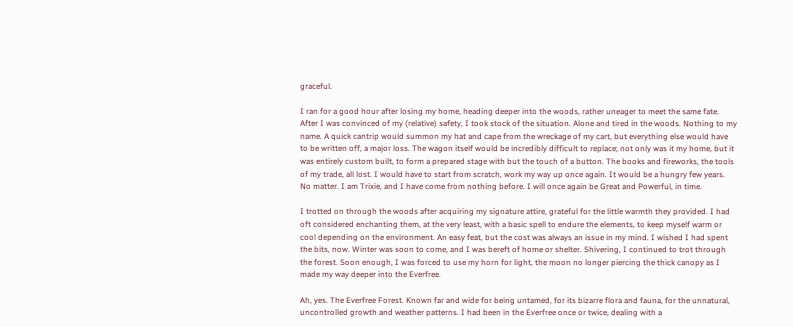graceful.

I ran for a good hour after losing my home, heading deeper into the woods, rather uneager to meet the same fate. After I was convinced of my (relative) safety, I took stock of the situation. Alone and tired in the woods. Nothing to my name. A quick cantrip would summon my hat and cape from the wreckage of my cart, but everything else would have to be written off, a major loss. The wagon itself would be incredibly difficult to replace; not only was it my home, but it was entirely custom built, to form a prepared stage with but the touch of a button. The books and fireworks, the tools of my trade, all lost. I would have to start from scratch, work my way up once again. It would be a hungry few years. No matter. I am Trixie, and I have come from nothing before. I will once again be Great and Powerful, in time.

I trotted on through the woods after acquiring my signature attire, grateful for the little warmth they provided. I had oft considered enchanting them, at the very least, with a basic spell to endure the elements, to keep myself warm or cool depending on the environment. An easy feat, but the cost was always an issue in my mind. I wished I had spent the bits, now. Winter was soon to come, and I was bereft of home or shelter. Shivering, I continued to trot through the forest. Soon enough, I was forced to use my horn for light, the moon no longer piercing the thick canopy as I made my way deeper into the Everfree.

Ah, yes. The Everfree Forest. Known far and wide for being untamed, for its bizarre flora and fauna, for the unnatural, uncontrolled growth and weather patterns. I had been in the Everfree once or twice, dealing with a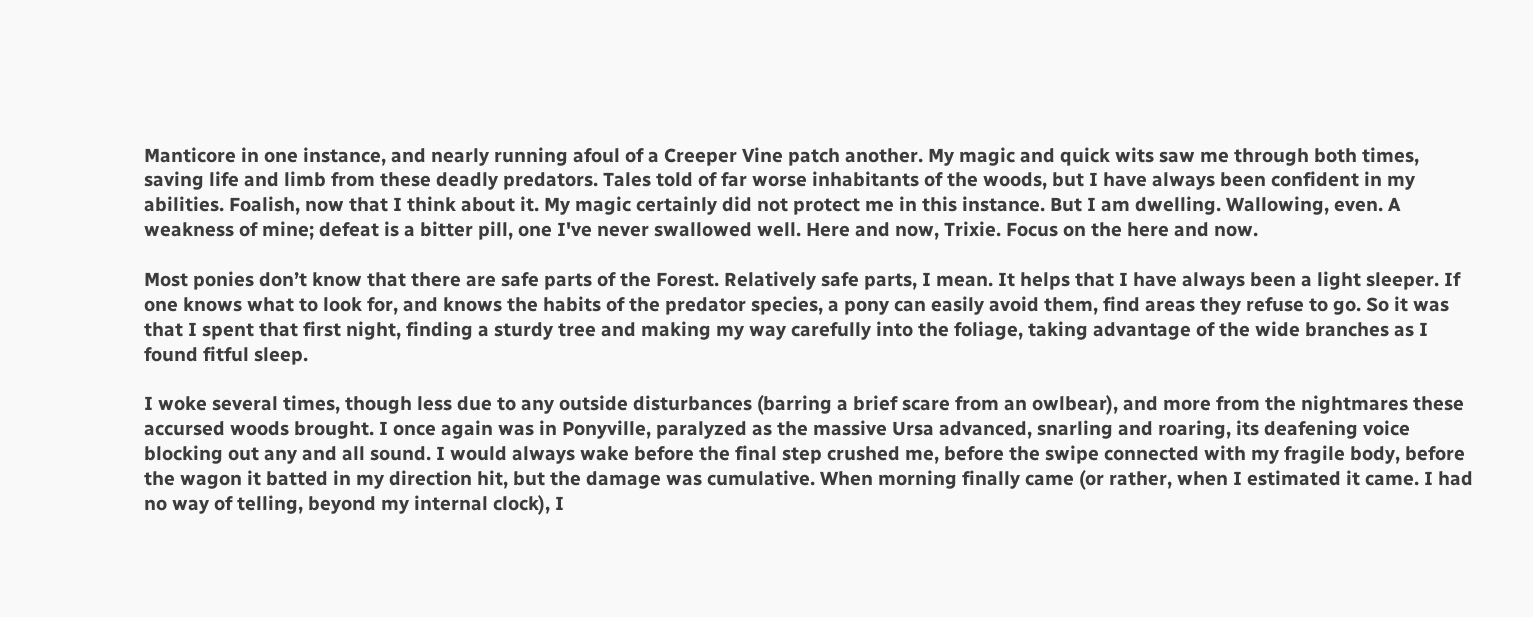Manticore in one instance, and nearly running afoul of a Creeper Vine patch another. My magic and quick wits saw me through both times, saving life and limb from these deadly predators. Tales told of far worse inhabitants of the woods, but I have always been confident in my abilities. Foalish, now that I think about it. My magic certainly did not protect me in this instance. But I am dwelling. Wallowing, even. A weakness of mine; defeat is a bitter pill, one I've never swallowed well. Here and now, Trixie. Focus on the here and now.

Most ponies don’t know that there are safe parts of the Forest. Relatively safe parts, I mean. It helps that I have always been a light sleeper. If one knows what to look for, and knows the habits of the predator species, a pony can easily avoid them, find areas they refuse to go. So it was that I spent that first night, finding a sturdy tree and making my way carefully into the foliage, taking advantage of the wide branches as I found fitful sleep.

I woke several times, though less due to any outside disturbances (barring a brief scare from an owlbear), and more from the nightmares these accursed woods brought. I once again was in Ponyville, paralyzed as the massive Ursa advanced, snarling and roaring, its deafening voice blocking out any and all sound. I would always wake before the final step crushed me, before the swipe connected with my fragile body, before the wagon it batted in my direction hit, but the damage was cumulative. When morning finally came (or rather, when I estimated it came. I had no way of telling, beyond my internal clock), I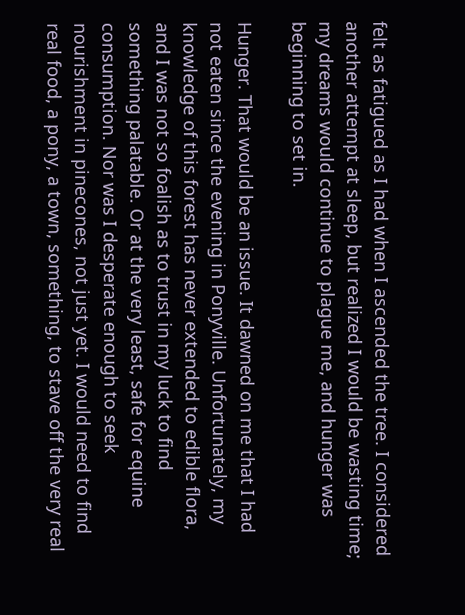felt as fatigued as I had when I ascended the tree. I considered another attempt at sleep, but realized I would be wasting time; my dreams would continue to plague me, and hunger was beginning to set in.

Hunger. That would be an issue. It dawned on me that I had not eaten since the evening in Ponyville. Unfortunately, my knowledge of this forest has never extended to edible flora, and I was not so foalish as to trust in my luck to find something palatable. Or at the very least, safe for equine consumption. Nor was I desperate enough to seek nourishment in pinecones, not just yet. I would need to find real food, a pony, a town, something, to stave off the very real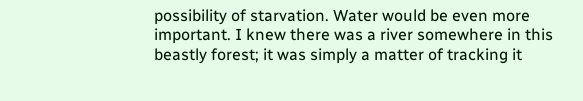possibility of starvation. Water would be even more important. I knew there was a river somewhere in this beastly forest; it was simply a matter of tracking it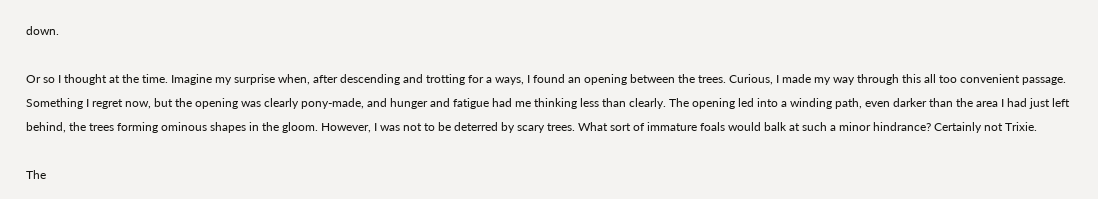down.

Or so I thought at the time. Imagine my surprise when, after descending and trotting for a ways, I found an opening between the trees. Curious, I made my way through this all too convenient passage. Something I regret now, but the opening was clearly pony-made, and hunger and fatigue had me thinking less than clearly. The opening led into a winding path, even darker than the area I had just left behind, the trees forming ominous shapes in the gloom. However, I was not to be deterred by scary trees. What sort of immature foals would balk at such a minor hindrance? Certainly not Trixie.

The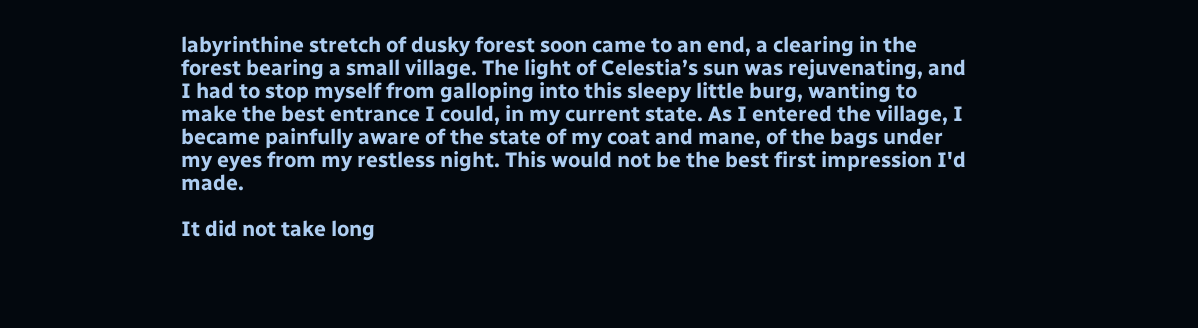labyrinthine stretch of dusky forest soon came to an end, a clearing in the forest bearing a small village. The light of Celestia’s sun was rejuvenating, and I had to stop myself from galloping into this sleepy little burg, wanting to make the best entrance I could, in my current state. As I entered the village, I became painfully aware of the state of my coat and mane, of the bags under my eyes from my restless night. This would not be the best first impression I'd made.

It did not take long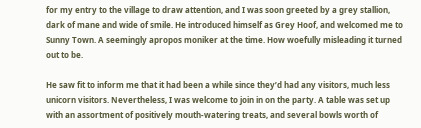for my entry to the village to draw attention, and I was soon greeted by a grey stallion, dark of mane and wide of smile. He introduced himself as Grey Hoof, and welcomed me to Sunny Town. A seemingly apropos moniker at the time. How woefully misleading it turned out to be.

He saw fit to inform me that it had been a while since they’d had any visitors, much less unicorn visitors. Nevertheless, I was welcome to join in on the party. A table was set up with an assortment of positively mouth-watering treats, and several bowls worth of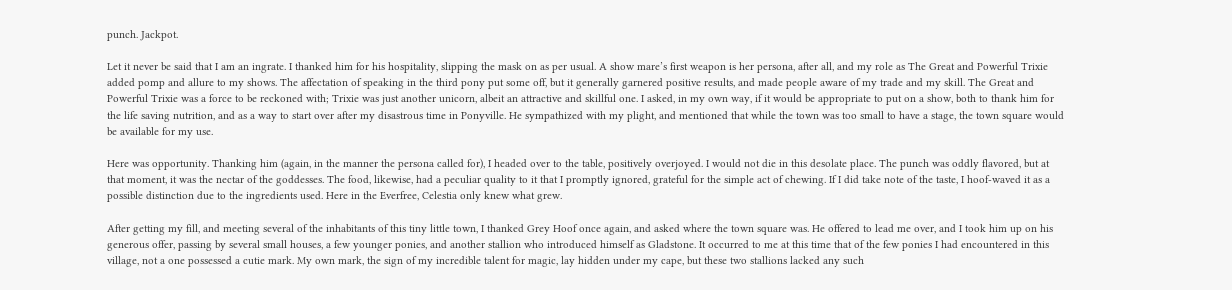punch. Jackpot.

Let it never be said that I am an ingrate. I thanked him for his hospitality, slipping the mask on as per usual. A show mare’s first weapon is her persona, after all, and my role as The Great and Powerful Trixie added pomp and allure to my shows. The affectation of speaking in the third pony put some off, but it generally garnered positive results, and made people aware of my trade and my skill. The Great and Powerful Trixie was a force to be reckoned with; Trixie was just another unicorn, albeit an attractive and skillful one. I asked, in my own way, if it would be appropriate to put on a show, both to thank him for the life saving nutrition, and as a way to start over after my disastrous time in Ponyville. He sympathized with my plight, and mentioned that while the town was too small to have a stage, the town square would be available for my use.

Here was opportunity. Thanking him (again, in the manner the persona called for), I headed over to the table, positively overjoyed. I would not die in this desolate place. The punch was oddly flavored, but at that moment, it was the nectar of the goddesses. The food, likewise, had a peculiar quality to it that I promptly ignored, grateful for the simple act of chewing. If I did take note of the taste, I hoof-waved it as a possible distinction due to the ingredients used. Here in the Everfree, Celestia only knew what grew.

After getting my fill, and meeting several of the inhabitants of this tiny little town, I thanked Grey Hoof once again, and asked where the town square was. He offered to lead me over, and I took him up on his generous offer, passing by several small houses, a few younger ponies, and another stallion who introduced himself as Gladstone. It occurred to me at this time that of the few ponies I had encountered in this village, not a one possessed a cutie mark. My own mark, the sign of my incredible talent for magic, lay hidden under my cape, but these two stallions lacked any such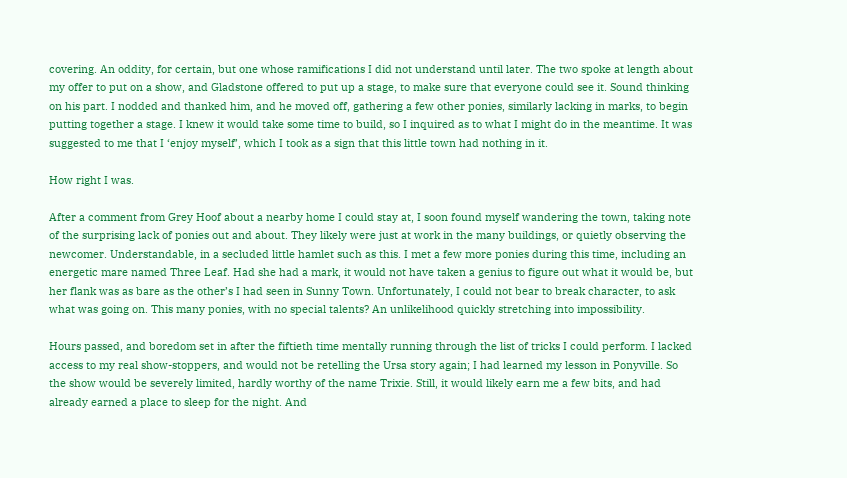covering. An oddity, for certain, but one whose ramifications I did not understand until later. The two spoke at length about my offer to put on a show, and Gladstone offered to put up a stage, to make sure that everyone could see it. Sound thinking on his part. I nodded and thanked him, and he moved off, gathering a few other ponies, similarly lacking in marks, to begin putting together a stage. I knew it would take some time to build, so I inquired as to what I might do in the meantime. It was suggested to me that I ‘enjoy myself’, which I took as a sign that this little town had nothing in it.

How right I was.

After a comment from Grey Hoof about a nearby home I could stay at, I soon found myself wandering the town, taking note of the surprising lack of ponies out and about. They likely were just at work in the many buildings, or quietly observing the newcomer. Understandable, in a secluded little hamlet such as this. I met a few more ponies during this time, including an energetic mare named Three Leaf. Had she had a mark, it would not have taken a genius to figure out what it would be, but her flank was as bare as the other’s I had seen in Sunny Town. Unfortunately, I could not bear to break character, to ask what was going on. This many ponies, with no special talents? An unlikelihood quickly stretching into impossibility.

Hours passed, and boredom set in after the fiftieth time mentally running through the list of tricks I could perform. I lacked access to my real show-stoppers, and would not be retelling the Ursa story again; I had learned my lesson in Ponyville. So the show would be severely limited, hardly worthy of the name Trixie. Still, it would likely earn me a few bits, and had already earned a place to sleep for the night. And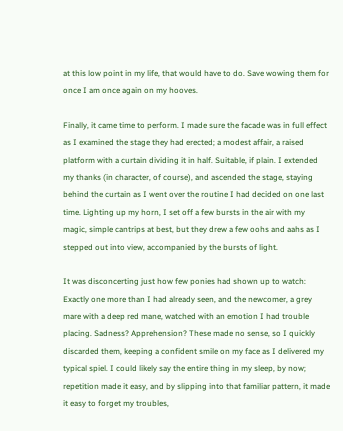at this low point in my life, that would have to do. Save wowing them for once I am once again on my hooves.

Finally, it came time to perform. I made sure the facade was in full effect as I examined the stage they had erected; a modest affair, a raised platform with a curtain dividing it in half. Suitable, if plain. I extended my thanks (in character, of course), and ascended the stage, staying behind the curtain as I went over the routine I had decided on one last time. Lighting up my horn, I set off a few bursts in the air with my magic, simple cantrips at best, but they drew a few oohs and aahs as I stepped out into view, accompanied by the bursts of light.

It was disconcerting just how few ponies had shown up to watch: Exactly one more than I had already seen, and the newcomer, a grey mare with a deep red mane, watched with an emotion I had trouble placing. Sadness? Apprehension? These made no sense, so I quickly discarded them, keeping a confident smile on my face as I delivered my typical spiel. I could likely say the entire thing in my sleep, by now; repetition made it easy, and by slipping into that familiar pattern, it made it easy to forget my troubles,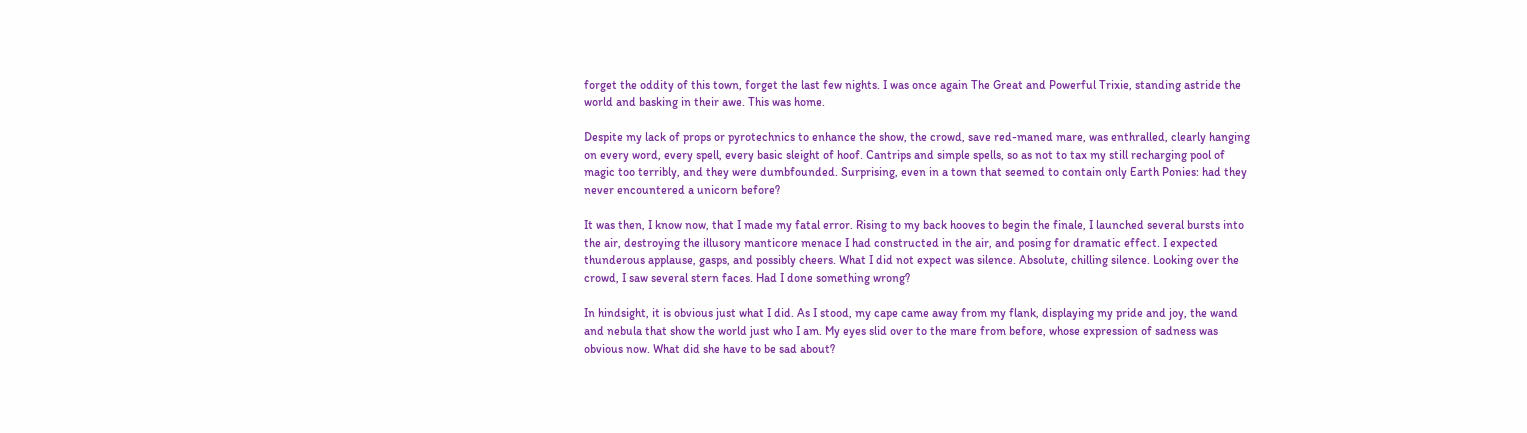forget the oddity of this town, forget the last few nights. I was once again The Great and Powerful Trixie, standing astride the world and basking in their awe. This was home.

Despite my lack of props or pyrotechnics to enhance the show, the crowd, save red-maned mare, was enthralled, clearly hanging on every word, every spell, every basic sleight of hoof. Cantrips and simple spells, so as not to tax my still recharging pool of magic too terribly, and they were dumbfounded. Surprising, even in a town that seemed to contain only Earth Ponies: had they never encountered a unicorn before?

It was then, I know now, that I made my fatal error. Rising to my back hooves to begin the finale, I launched several bursts into the air, destroying the illusory manticore menace I had constructed in the air, and posing for dramatic effect. I expected thunderous applause, gasps, and possibly cheers. What I did not expect was silence. Absolute, chilling silence. Looking over the crowd, I saw several stern faces. Had I done something wrong?

In hindsight, it is obvious just what I did. As I stood, my cape came away from my flank, displaying my pride and joy, the wand and nebula that show the world just who I am. My eyes slid over to the mare from before, whose expression of sadness was obvious now. What did she have to be sad about?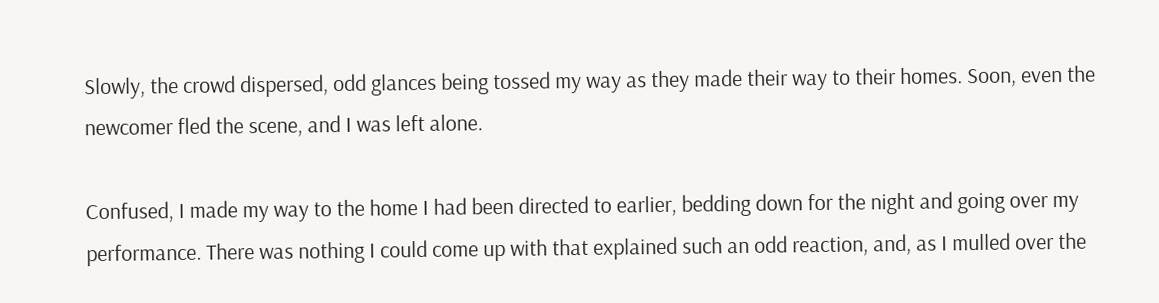Slowly, the crowd dispersed, odd glances being tossed my way as they made their way to their homes. Soon, even the newcomer fled the scene, and I was left alone.

Confused, I made my way to the home I had been directed to earlier, bedding down for the night and going over my performance. There was nothing I could come up with that explained such an odd reaction, and, as I mulled over the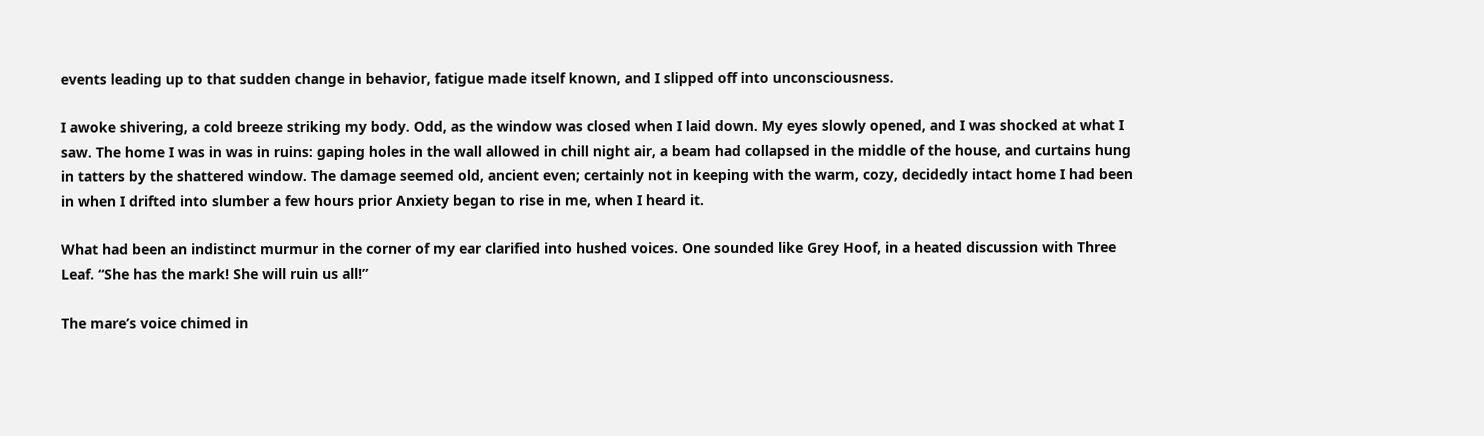events leading up to that sudden change in behavior, fatigue made itself known, and I slipped off into unconsciousness.

I awoke shivering, a cold breeze striking my body. Odd, as the window was closed when I laid down. My eyes slowly opened, and I was shocked at what I saw. The home I was in was in ruins: gaping holes in the wall allowed in chill night air, a beam had collapsed in the middle of the house, and curtains hung in tatters by the shattered window. The damage seemed old, ancient even; certainly not in keeping with the warm, cozy, decidedly intact home I had been in when I drifted into slumber a few hours prior Anxiety began to rise in me, when I heard it.

What had been an indistinct murmur in the corner of my ear clarified into hushed voices. One sounded like Grey Hoof, in a heated discussion with Three Leaf. “She has the mark! She will ruin us all!”

The mare’s voice chimed in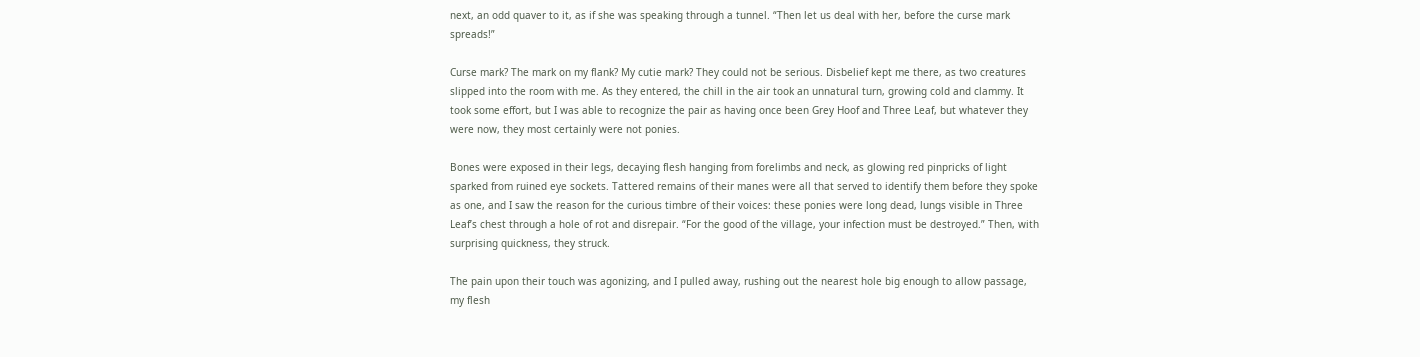next, an odd quaver to it, as if she was speaking through a tunnel. “Then let us deal with her, before the curse mark spreads!”

Curse mark? The mark on my flank? My cutie mark? They could not be serious. Disbelief kept me there, as two creatures slipped into the room with me. As they entered, the chill in the air took an unnatural turn, growing cold and clammy. It took some effort, but I was able to recognize the pair as having once been Grey Hoof and Three Leaf, but whatever they were now, they most certainly were not ponies.

Bones were exposed in their legs, decaying flesh hanging from forelimbs and neck, as glowing red pinpricks of light sparked from ruined eye sockets. Tattered remains of their manes were all that served to identify them before they spoke as one, and I saw the reason for the curious timbre of their voices: these ponies were long dead, lungs visible in Three Leaf’s chest through a hole of rot and disrepair. “For the good of the village, your infection must be destroyed.” Then, with surprising quickness, they struck.

The pain upon their touch was agonizing, and I pulled away, rushing out the nearest hole big enough to allow passage, my flesh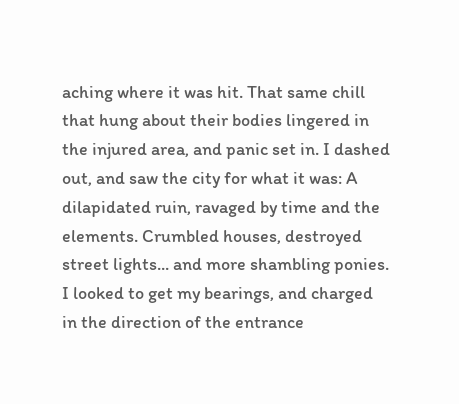aching where it was hit. That same chill that hung about their bodies lingered in the injured area, and panic set in. I dashed out, and saw the city for what it was: A dilapidated ruin, ravaged by time and the elements. Crumbled houses, destroyed street lights... and more shambling ponies. I looked to get my bearings, and charged in the direction of the entrance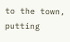to the town, putting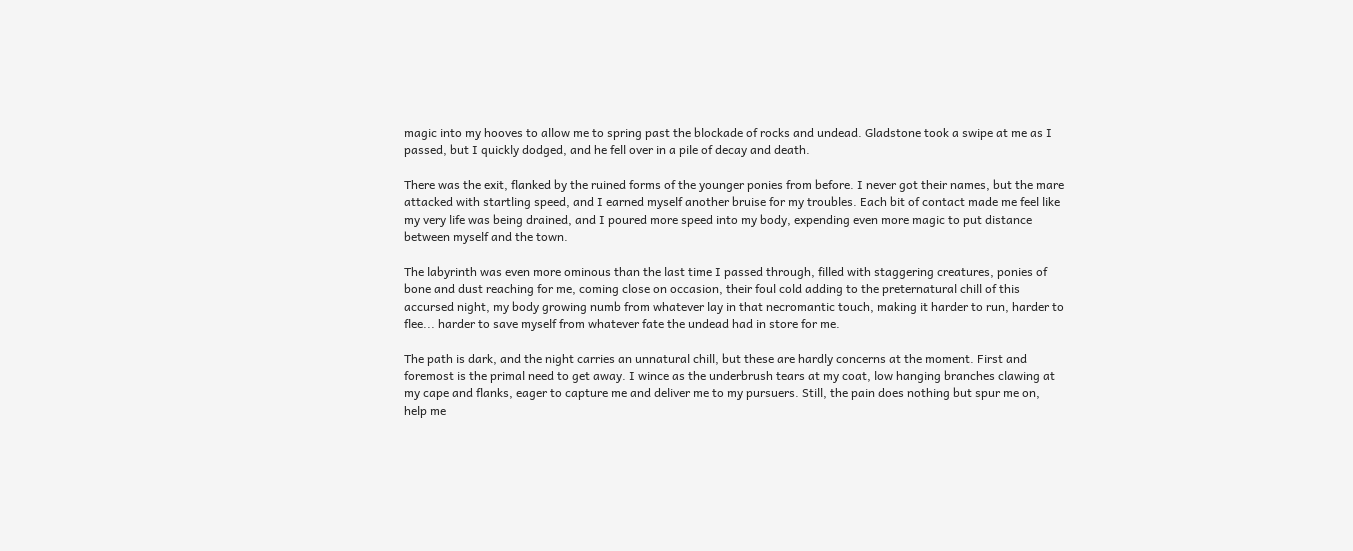magic into my hooves to allow me to spring past the blockade of rocks and undead. Gladstone took a swipe at me as I passed, but I quickly dodged, and he fell over in a pile of decay and death.

There was the exit, flanked by the ruined forms of the younger ponies from before. I never got their names, but the mare attacked with startling speed, and I earned myself another bruise for my troubles. Each bit of contact made me feel like my very life was being drained, and I poured more speed into my body, expending even more magic to put distance between myself and the town.

The labyrinth was even more ominous than the last time I passed through, filled with staggering creatures, ponies of bone and dust reaching for me, coming close on occasion, their foul cold adding to the preternatural chill of this accursed night, my body growing numb from whatever lay in that necromantic touch, making it harder to run, harder to flee... harder to save myself from whatever fate the undead had in store for me.

The path is dark, and the night carries an unnatural chill, but these are hardly concerns at the moment. First and foremost is the primal need to get away. I wince as the underbrush tears at my coat, low hanging branches clawing at my cape and flanks, eager to capture me and deliver me to my pursuers. Still, the pain does nothing but spur me on, help me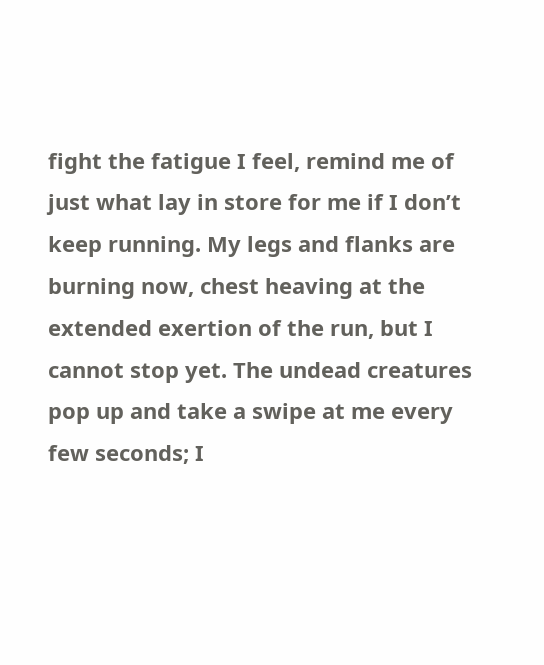fight the fatigue I feel, remind me of just what lay in store for me if I don’t keep running. My legs and flanks are burning now, chest heaving at the extended exertion of the run, but I cannot stop yet. The undead creatures pop up and take a swipe at me every few seconds; I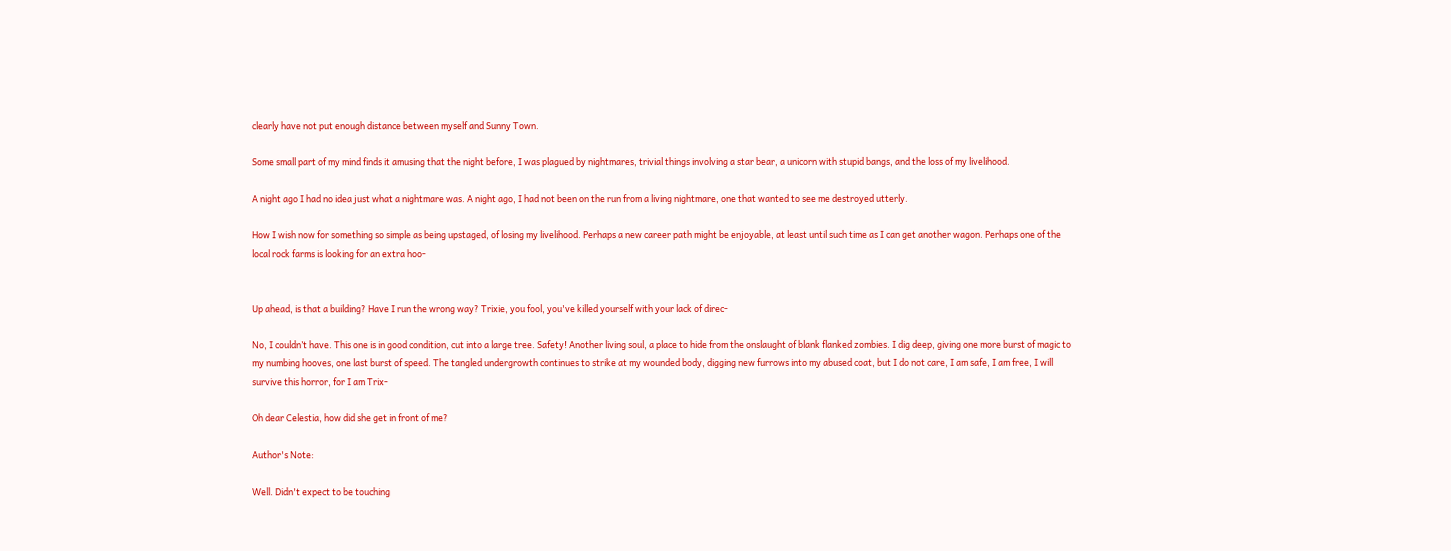clearly have not put enough distance between myself and Sunny Town.

Some small part of my mind finds it amusing that the night before, I was plagued by nightmares, trivial things involving a star bear, a unicorn with stupid bangs, and the loss of my livelihood.

A night ago I had no idea just what a nightmare was. A night ago, I had not been on the run from a living nightmare, one that wanted to see me destroyed utterly.

How I wish now for something so simple as being upstaged, of losing my livelihood. Perhaps a new career path might be enjoyable, at least until such time as I can get another wagon. Perhaps one of the local rock farms is looking for an extra hoo-


Up ahead, is that a building? Have I run the wrong way? Trixie, you fool, you've killed yourself with your lack of direc-

No, I couldn’t have. This one is in good condition, cut into a large tree. Safety! Another living soul, a place to hide from the onslaught of blank flanked zombies. I dig deep, giving one more burst of magic to my numbing hooves, one last burst of speed. The tangled undergrowth continues to strike at my wounded body, digging new furrows into my abused coat, but I do not care, I am safe, I am free, I will survive this horror, for I am Trix-

Oh dear Celestia, how did she get in front of me?

Author's Note:

Well. Didn't expect to be touching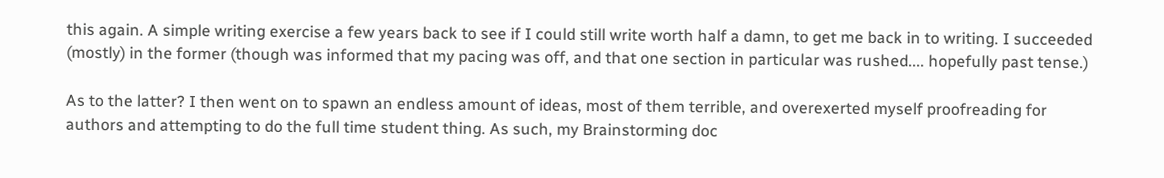this again. A simple writing exercise a few years back to see if I could still write worth half a damn, to get me back in to writing. I succeeded (mostly) in the former (though was informed that my pacing was off, and that one section in particular was rushed.... hopefully past tense.)

As to the latter? I then went on to spawn an endless amount of ideas, most of them terrible, and overexerted myself proofreading for authors and attempting to do the full time student thing. As such, my Brainstorming doc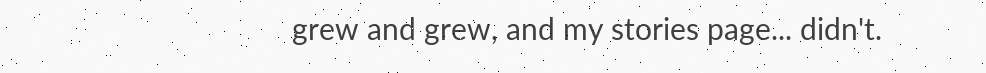grew and grew, and my stories page... didn't.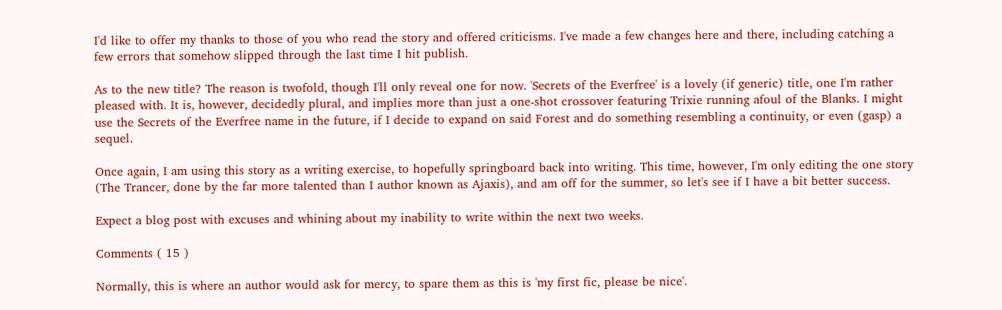I'd like to offer my thanks to those of you who read the story and offered criticisms. I've made a few changes here and there, including catching a few errors that somehow slipped through the last time I hit publish.

As to the new title? The reason is twofold, though I'll only reveal one for now. 'Secrets of the Everfree' is a lovely (if generic) title, one I'm rather pleased with. It is, however, decidedly plural, and implies more than just a one-shot crossover featuring Trixie running afoul of the Blanks. I might use the Secrets of the Everfree name in the future, if I decide to expand on said Forest and do something resembling a continuity, or even (gasp) a sequel.

Once again, I am using this story as a writing exercise, to hopefully springboard back into writing. This time, however, I'm only editing the one story (The Trancer, done by the far more talented than I author known as Ajaxis), and am off for the summer, so let's see if I have a bit better success.

Expect a blog post with excuses and whining about my inability to write within the next two weeks.

Comments ( 15 )

Normally, this is where an author would ask for mercy, to spare them as this is 'my first fic, please be nice'.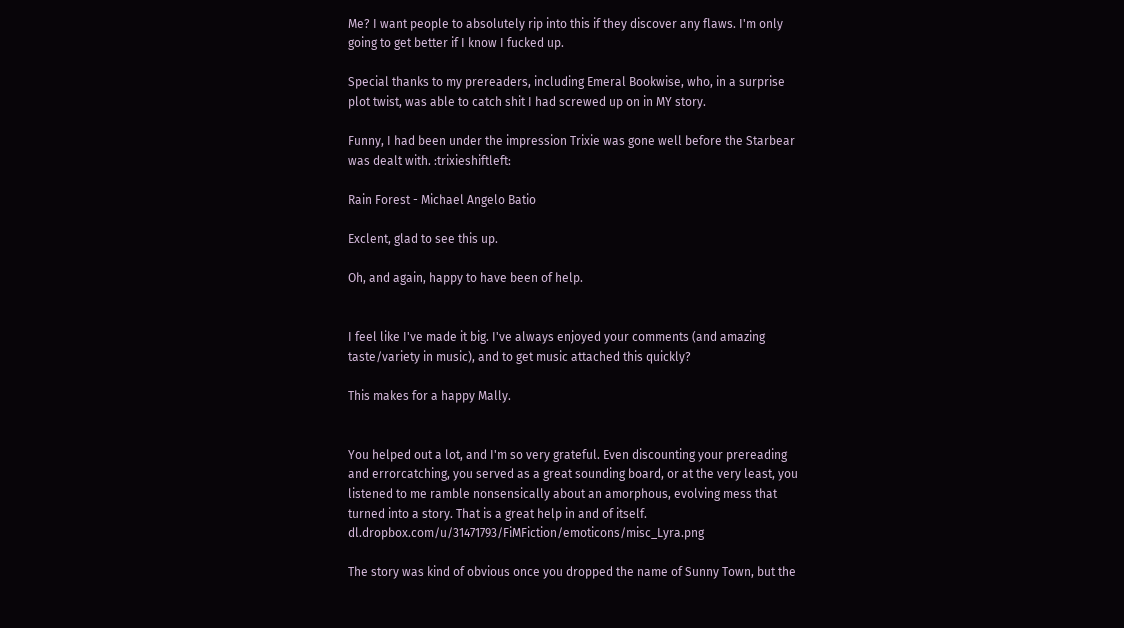Me? I want people to absolutely rip into this if they discover any flaws. I'm only going to get better if I know I fucked up.

Special thanks to my prereaders, including Emeral Bookwise, who, in a surprise plot twist, was able to catch shit I had screwed up on in MY story.

Funny, I had been under the impression Trixie was gone well before the Starbear was dealt with. :trixieshiftleft:

Rain Forest - Michael Angelo Batio

Exclent, glad to see this up.

Oh, and again, happy to have been of help.


I feel like I've made it big. I've always enjoyed your comments (and amazing taste/variety in music), and to get music attached this quickly?

This makes for a happy Mally.


You helped out a lot, and I'm so very grateful. Even discounting your prereading and errorcatching, you served as a great sounding board, or at the very least, you listened to me ramble nonsensically about an amorphous, evolving mess that turned into a story. That is a great help in and of itself. dl.dropbox.com/u/31471793/FiMFiction/emoticons/misc_Lyra.png

The story was kind of obvious once you dropped the name of Sunny Town, but the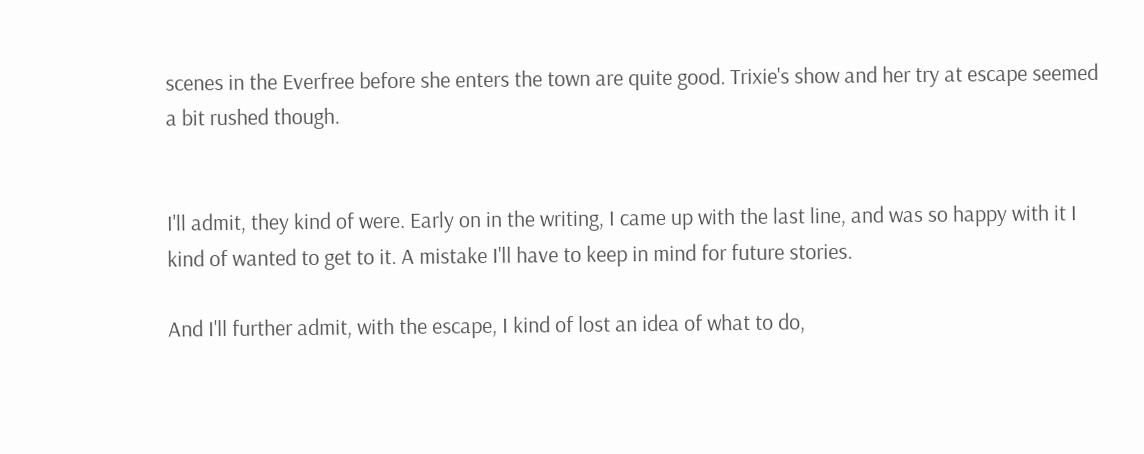scenes in the Everfree before she enters the town are quite good. Trixie's show and her try at escape seemed a bit rushed though.


I'll admit, they kind of were. Early on in the writing, I came up with the last line, and was so happy with it I kind of wanted to get to it. A mistake I'll have to keep in mind for future stories.

And I'll further admit, with the escape, I kind of lost an idea of what to do,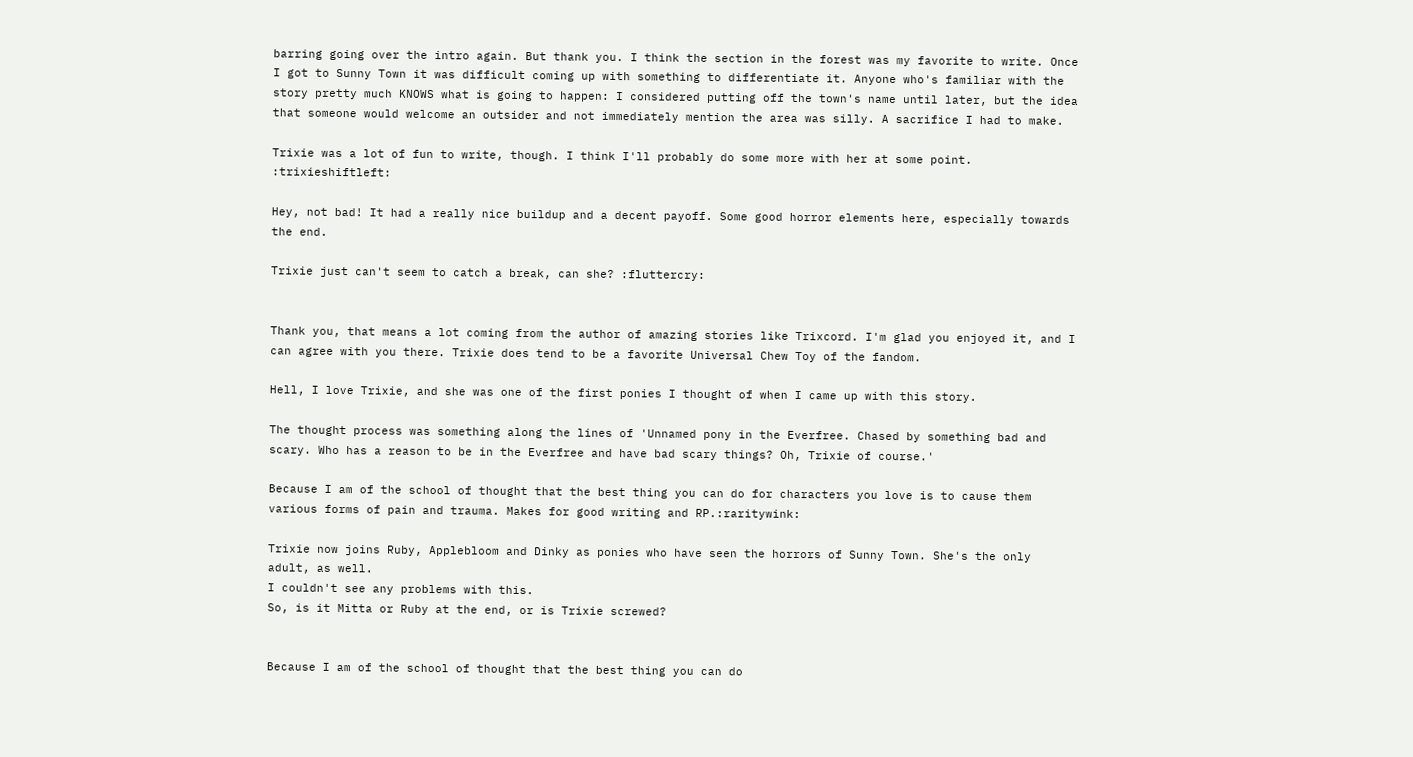barring going over the intro again. But thank you. I think the section in the forest was my favorite to write. Once I got to Sunny Town it was difficult coming up with something to differentiate it. Anyone who's familiar with the story pretty much KNOWS what is going to happen: I considered putting off the town's name until later, but the idea that someone would welcome an outsider and not immediately mention the area was silly. A sacrifice I had to make.

Trixie was a lot of fun to write, though. I think I'll probably do some more with her at some point. :trixieshiftleft:

Hey, not bad! It had a really nice buildup and a decent payoff. Some good horror elements here, especially towards the end.

Trixie just can't seem to catch a break, can she? :fluttercry:


Thank you, that means a lot coming from the author of amazing stories like Trixcord. I'm glad you enjoyed it, and I can agree with you there. Trixie does tend to be a favorite Universal Chew Toy of the fandom.

Hell, I love Trixie, and she was one of the first ponies I thought of when I came up with this story.

The thought process was something along the lines of 'Unnamed pony in the Everfree. Chased by something bad and scary. Who has a reason to be in the Everfree and have bad scary things? Oh, Trixie of course.'

Because I am of the school of thought that the best thing you can do for characters you love is to cause them various forms of pain and trauma. Makes for good writing and RP.:raritywink:

Trixie now joins Ruby, Applebloom and Dinky as ponies who have seen the horrors of Sunny Town. She's the only adult, as well.
I couldn't see any problems with this.
So, is it Mitta or Ruby at the end, or is Trixie screwed?


Because I am of the school of thought that the best thing you can do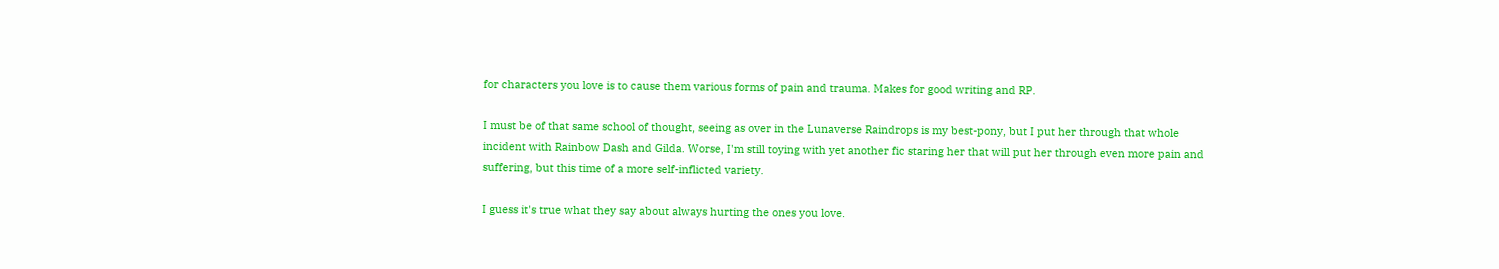for characters you love is to cause them various forms of pain and trauma. Makes for good writing and RP.

I must be of that same school of thought, seeing as over in the Lunaverse Raindrops is my best-pony, but I put her through that whole incident with Rainbow Dash and Gilda. Worse, I'm still toying with yet another fic staring her that will put her through even more pain and suffering, but this time of a more self-inflicted variety.

I guess it's true what they say about always hurting the ones you love.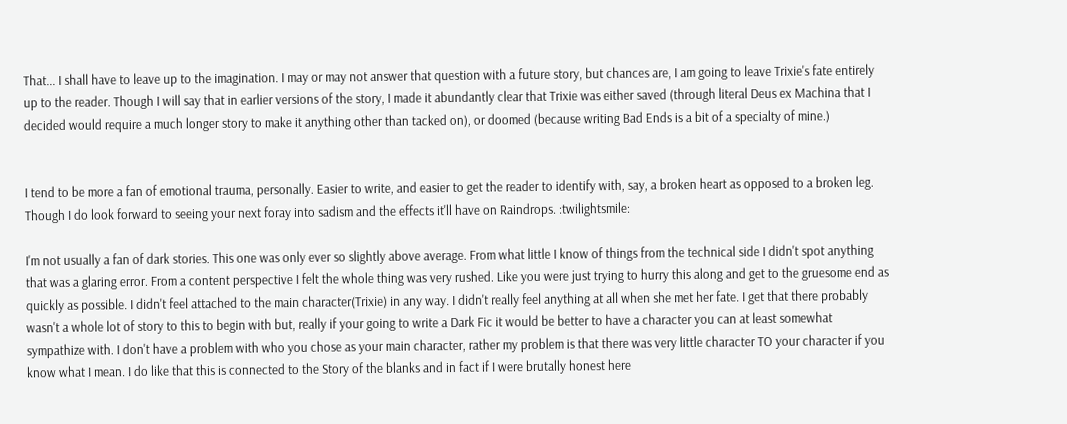That... I shall have to leave up to the imagination. I may or may not answer that question with a future story, but chances are, I am going to leave Trixie's fate entirely up to the reader. Though I will say that in earlier versions of the story, I made it abundantly clear that Trixie was either saved (through literal Deus ex Machina that I decided would require a much longer story to make it anything other than tacked on), or doomed (because writing Bad Ends is a bit of a specialty of mine.)


I tend to be more a fan of emotional trauma, personally. Easier to write, and easier to get the reader to identify with, say, a broken heart as opposed to a broken leg. Though I do look forward to seeing your next foray into sadism and the effects it'll have on Raindrops. :twilightsmile:

I'm not usually a fan of dark stories. This one was only ever so slightly above average. From what little I know of things from the technical side I didn't spot anything that was a glaring error. From a content perspective I felt the whole thing was very rushed. Like you were just trying to hurry this along and get to the gruesome end as quickly as possible. I didn't feel attached to the main character(Trixie) in any way. I didn't really feel anything at all when she met her fate. I get that there probably wasn't a whole lot of story to this to begin with but, really if your going to write a Dark Fic it would be better to have a character you can at least somewhat sympathize with. I don't have a problem with who you chose as your main character, rather my problem is that there was very little character TO your character if you know what I mean. I do like that this is connected to the Story of the blanks and in fact if I were brutally honest here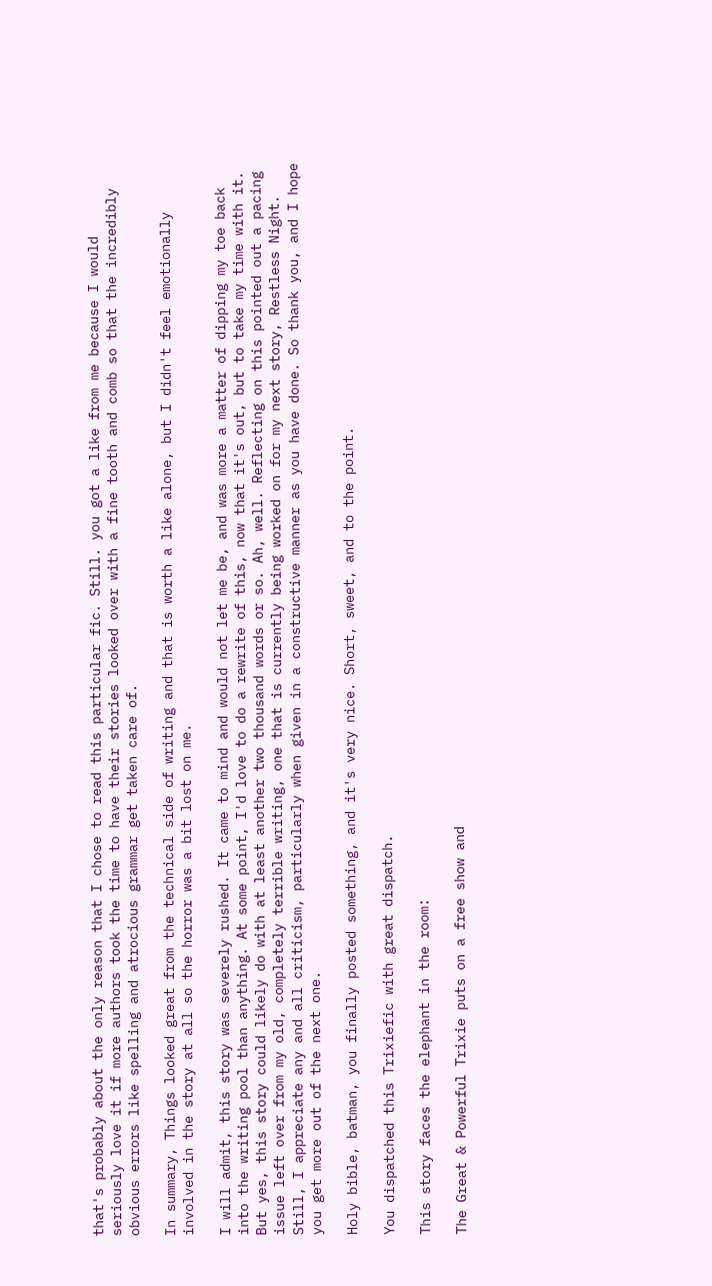that's probably about the only reason that I chose to read this particular fic. Still. you got a like from me because I would seriously love it if more authors took the time to have their stories looked over with a fine tooth and comb so that the incredibly obvious errors like spelling and atrocious grammar get taken care of.

In summary, Things looked great from the technical side of writing and that is worth a like alone, but I didn't feel emotionally involved in the story at all so the horror was a bit lost on me.

I will admit, this story was severely rushed. It came to mind and would not let me be, and was more a matter of dipping my toe back into the writing pool than anything. At some point, I'd love to do a rewrite of this, now that it's out, but to take my time with it.
But yes, this story could likely do with at least another two thousand words or so. Ah, well. Reflecting on this pointed out a pacing issue left over from my old, completely terrible writing, one that is currently being worked on for my next story, Restless Night.
Still, I appreciate any and all criticism, particularly when given in a constructive manner as you have done. So thank you, and I hope you get more out of the next one.

Holy bible, batman, you finally posted something, and it's very nice. Short, sweet, and to the point.

You dispatched this Trixiefic with great dispatch.

This story faces the elephant in the room:

The Great & Powerful Trixie puts on a free show and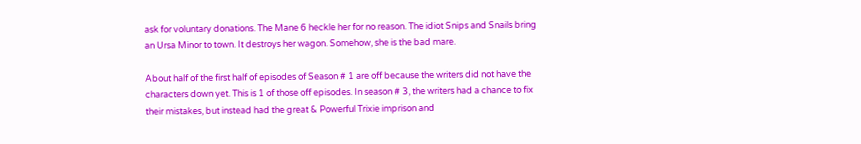ask for voluntary donations. The Mane 6 heckle her for no reason. The idiot Snips and Snails bring an Ursa Minor to town. It destroys her wagon. Somehow, she is the bad mare.

About half of the first half of episodes of Season # 1 are off because the writers did not have the characters down yet. This is 1 of those off episodes. In season # 3, the writers had a chance to fix their mistakes, but instead had the great & Powerful Trixie imprison and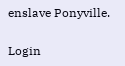enslave Ponyville.

Login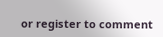or register to comment